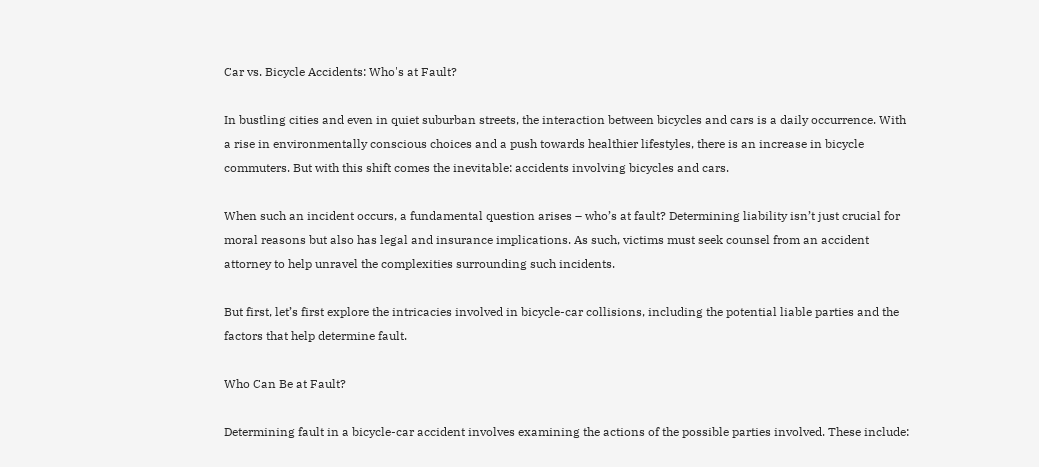Car vs. Bicycle Accidents: Who's at Fault?

In bustling cities and even in quiet suburban streets, the interaction between bicycles and cars is a daily occurrence. With a rise in environmentally conscious choices and a push towards healthier lifestyles, there is an increase in bicycle commuters. But with this shift comes the inevitable: accidents involving bicycles and cars.

When such an incident occurs, a fundamental question arises – who’s at fault? Determining liability isn’t just crucial for moral reasons but also has legal and insurance implications. As such, victims must seek counsel from an accident attorney to help unravel the complexities surrounding such incidents.

But first, let’s first explore the intricacies involved in bicycle-car collisions, including the potential liable parties and the factors that help determine fault.

Who Can Be at Fault?

Determining fault in a bicycle-car accident involves examining the actions of the possible parties involved. These include: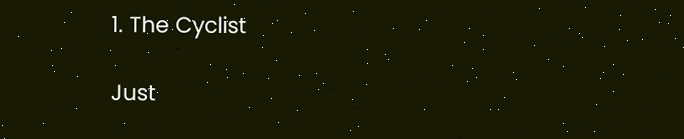1. The Cyclist

Just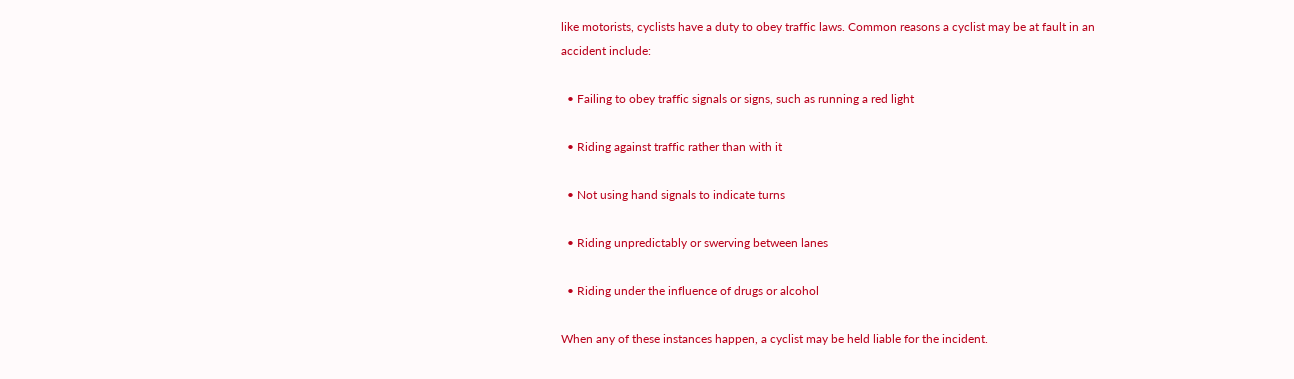like motorists, cyclists have a duty to obey traffic laws. Common reasons a cyclist may be at fault in an accident include:

  • Failing to obey traffic signals or signs, such as running a red light

  • Riding against traffic rather than with it

  • Not using hand signals to indicate turns

  • Riding unpredictably or swerving between lanes

  • Riding under the influence of drugs or alcohol

When any of these instances happen, a cyclist may be held liable for the incident.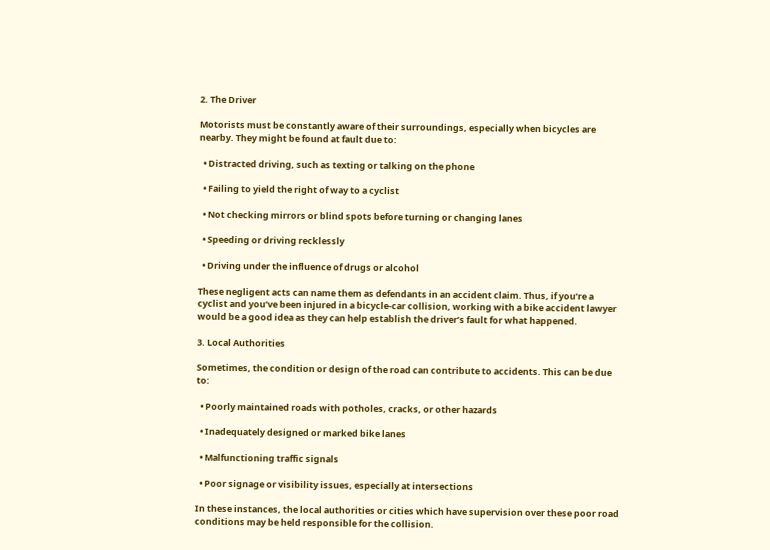2. The Driver

Motorists must be constantly aware of their surroundings, especially when bicycles are nearby. They might be found at fault due to:

  • Distracted driving, such as texting or talking on the phone

  • Failing to yield the right of way to a cyclist

  • Not checking mirrors or blind spots before turning or changing lanes

  • Speeding or driving recklessly

  • Driving under the influence of drugs or alcohol

These negligent acts can name them as defendants in an accident claim. Thus, if you’re a cyclist and you’ve been injured in a bicycle-car collision, working with a bike accident lawyer would be a good idea as they can help establish the driver’s fault for what happened.

3. Local Authorities

Sometimes, the condition or design of the road can contribute to accidents. This can be due to:

  • Poorly maintained roads with potholes, cracks, or other hazards

  • Inadequately designed or marked bike lanes

  • Malfunctioning traffic signals

  • Poor signage or visibility issues, especially at intersections

In these instances, the local authorities or cities which have supervision over these poor road conditions may be held responsible for the collision.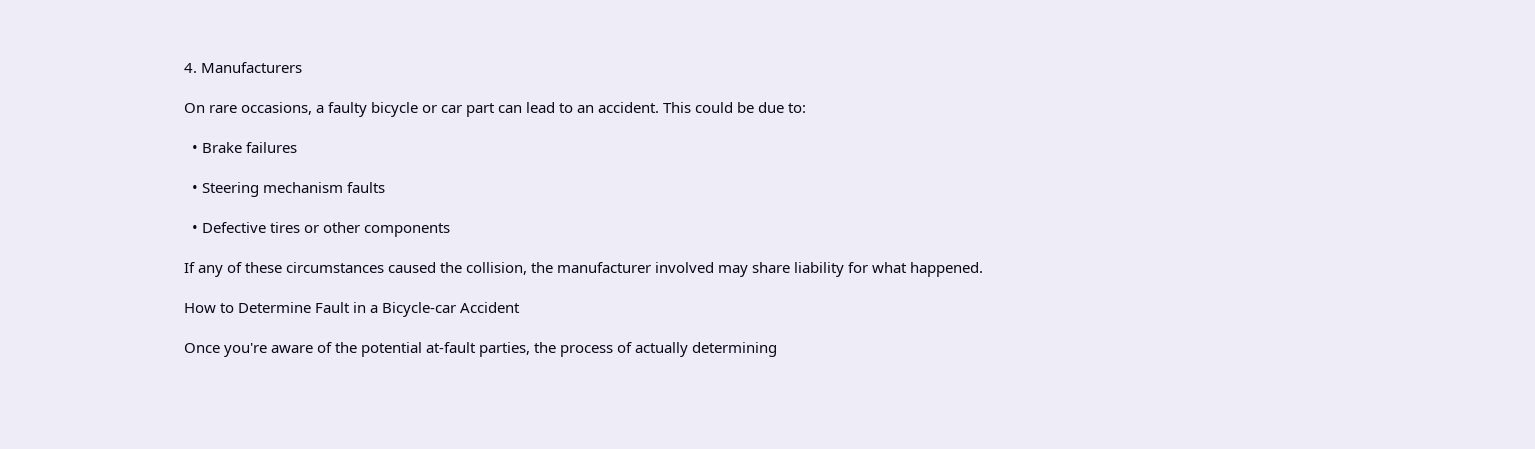4. Manufacturers

On rare occasions, a faulty bicycle or car part can lead to an accident. This could be due to:

  • Brake failures

  • Steering mechanism faults

  • Defective tires or other components

If any of these circumstances caused the collision, the manufacturer involved may share liability for what happened.

How to Determine Fault in a Bicycle-car Accident

Once you're aware of the potential at-fault parties, the process of actually determining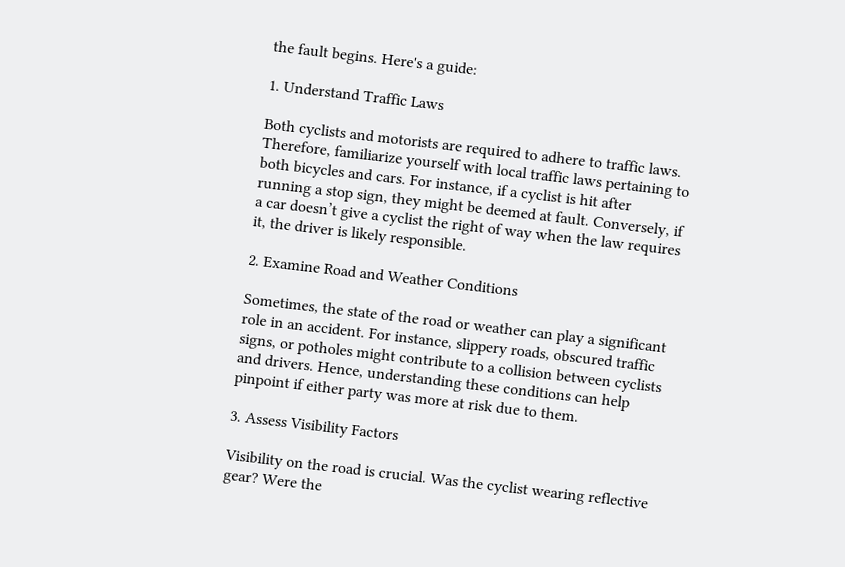the fault begins. Here's a guide:

1. Understand Traffic Laws

Both cyclists and motorists are required to adhere to traffic laws. Therefore, familiarize yourself with local traffic laws pertaining to both bicycles and cars. For instance, if a cyclist is hit after running a stop sign, they might be deemed at fault. Conversely, if a car doesn’t give a cyclist the right of way when the law requires it, the driver is likely responsible.

2. Examine Road and Weather Conditions

Sometimes, the state of the road or weather can play a significant role in an accident. For instance, slippery roads, obscured traffic signs, or potholes might contribute to a collision between cyclists and drivers. Hence, understanding these conditions can help pinpoint if either party was more at risk due to them.

3. Assess Visibility Factors

Visibility on the road is crucial. Was the cyclist wearing reflective gear? Were the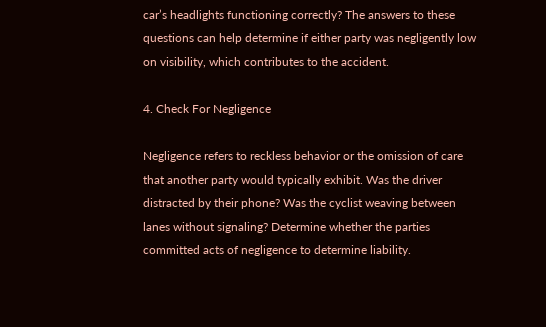car’s headlights functioning correctly? The answers to these questions can help determine if either party was negligently low on visibility, which contributes to the accident.

4. Check For Negligence

Negligence refers to reckless behavior or the omission of care that another party would typically exhibit. Was the driver distracted by their phone? Was the cyclist weaving between lanes without signaling? Determine whether the parties committed acts of negligence to determine liability.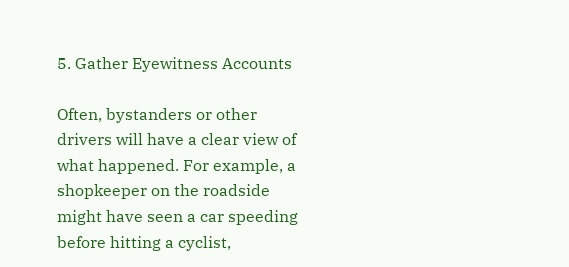5. Gather Eyewitness Accounts

Often, bystanders or other drivers will have a clear view of what happened. For example, a shopkeeper on the roadside might have seen a car speeding before hitting a cyclist,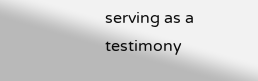serving as a testimony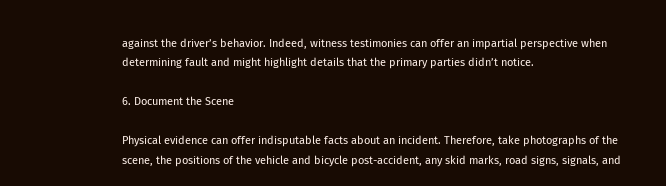against the driver’s behavior. Indeed, witness testimonies can offer an impartial perspective when determining fault and might highlight details that the primary parties didn’t notice.

6. Document the Scene

Physical evidence can offer indisputable facts about an incident. Therefore, take photographs of the scene, the positions of the vehicle and bicycle post-accident, any skid marks, road signs, signals, and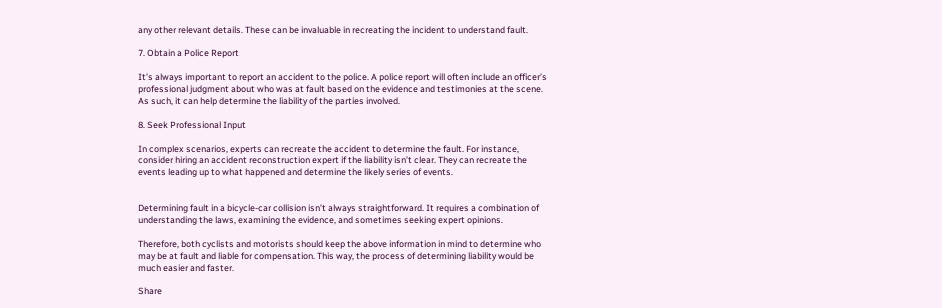any other relevant details. These can be invaluable in recreating the incident to understand fault.

7. Obtain a Police Report

It’s always important to report an accident to the police. A police report will often include an officer’s professional judgment about who was at fault based on the evidence and testimonies at the scene. As such, it can help determine the liability of the parties involved.

8. Seek Professional Input

In complex scenarios, experts can recreate the accident to determine the fault. For instance, consider hiring an accident reconstruction expert if the liability isn’t clear. They can recreate the events leading up to what happened and determine the likely series of events.


Determining fault in a bicycle-car collision isn’t always straightforward. It requires a combination of understanding the laws, examining the evidence, and sometimes seeking expert opinions.

Therefore, both cyclists and motorists should keep the above information in mind to determine who may be at fault and liable for compensation. This way, the process of determining liability would be much easier and faster.

Share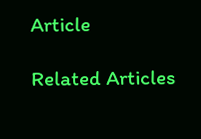Article

Related Articles